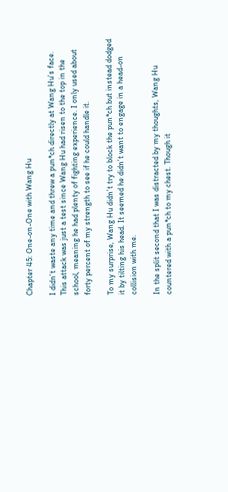Chapter 45: One-on-One with Wang Hu

I didn’t waste any time and threw a pun*ch directly at Wang Hu’s face. This attack was just a test since Wang Hu had risen to the top in the school, meaning he had plenty of fighting experience. I only used about forty percent of my strength to see if he could handle it.

To my surprise, Wang Hu didn’t try to block the pun*ch but instead dodged it by tilting his head. It seemed he didn’t want to engage in a head-on collision with me.

In the split second that I was distracted by my thoughts, Wang Hu countered with a pun*ch to my chest. Though it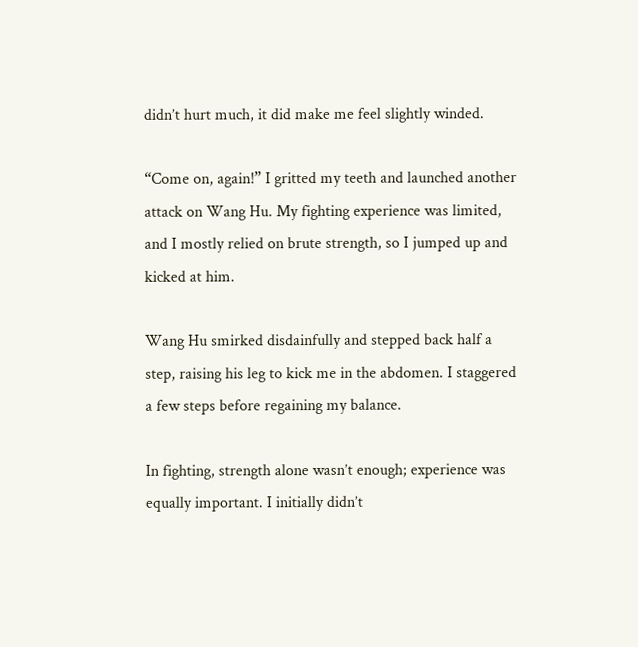didn’t hurt much, it did make me feel slightly winded.

“Come on, again!” I gritted my teeth and launched another attack on Wang Hu. My fighting experience was limited, and I mostly relied on brute strength, so I jumped up and kicked at him.

Wang Hu smirked disdainfully and stepped back half a step, raising his leg to kick me in the abdomen. I staggered a few steps before regaining my balance.

In fighting, strength alone wasn’t enough; experience was equally important. I initially didn’t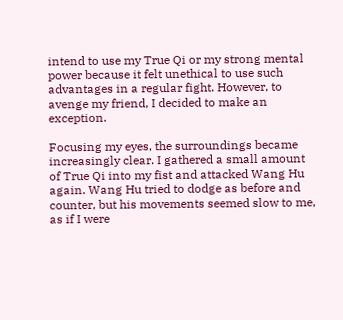intend to use my True Qi or my strong mental power because it felt unethical to use such advantages in a regular fight. However, to avenge my friend, I decided to make an exception.

Focusing my eyes, the surroundings became increasingly clear. I gathered a small amount of True Qi into my fist and attacked Wang Hu again. Wang Hu tried to dodge as before and counter, but his movements seemed slow to me, as if I were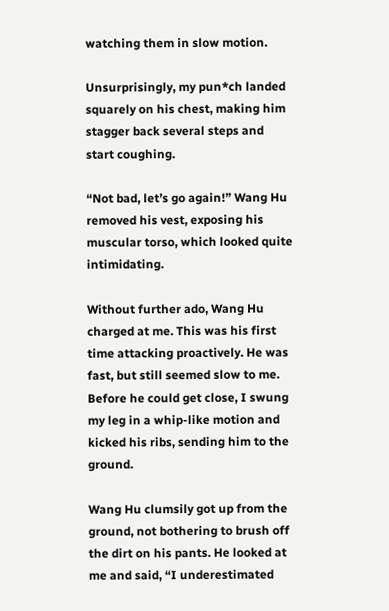watching them in slow motion.

Unsurprisingly, my pun*ch landed squarely on his chest, making him stagger back several steps and start coughing.

“Not bad, let’s go again!” Wang Hu removed his vest, exposing his muscular torso, which looked quite intimidating.

Without further ado, Wang Hu charged at me. This was his first time attacking proactively. He was fast, but still seemed slow to me. Before he could get close, I swung my leg in a whip-like motion and kicked his ribs, sending him to the ground.

Wang Hu clumsily got up from the ground, not bothering to brush off the dirt on his pants. He looked at me and said, “I underestimated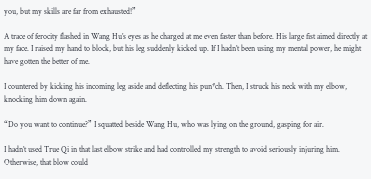you, but my skills are far from exhausted!”

A trace of ferocity flashed in Wang Hu’s eyes as he charged at me even faster than before. His large fist aimed directly at my face. I raised my hand to block, but his leg suddenly kicked up. If I hadn’t been using my mental power, he might have gotten the better of me.

I countered by kicking his incoming leg aside and deflecting his pun*ch. Then, I struck his neck with my elbow, knocking him down again.

“Do you want to continue?” I squatted beside Wang Hu, who was lying on the ground, gasping for air.

I hadn’t used True Qi in that last elbow strike and had controlled my strength to avoid seriously injuring him. Otherwise, that blow could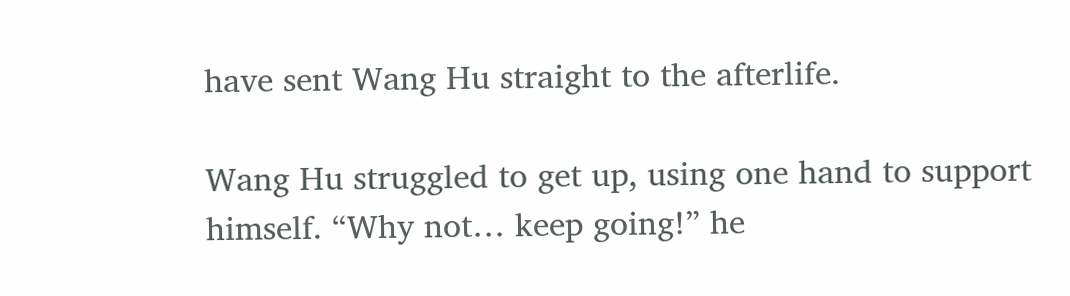have sent Wang Hu straight to the afterlife.

Wang Hu struggled to get up, using one hand to support himself. “Why not… keep going!” he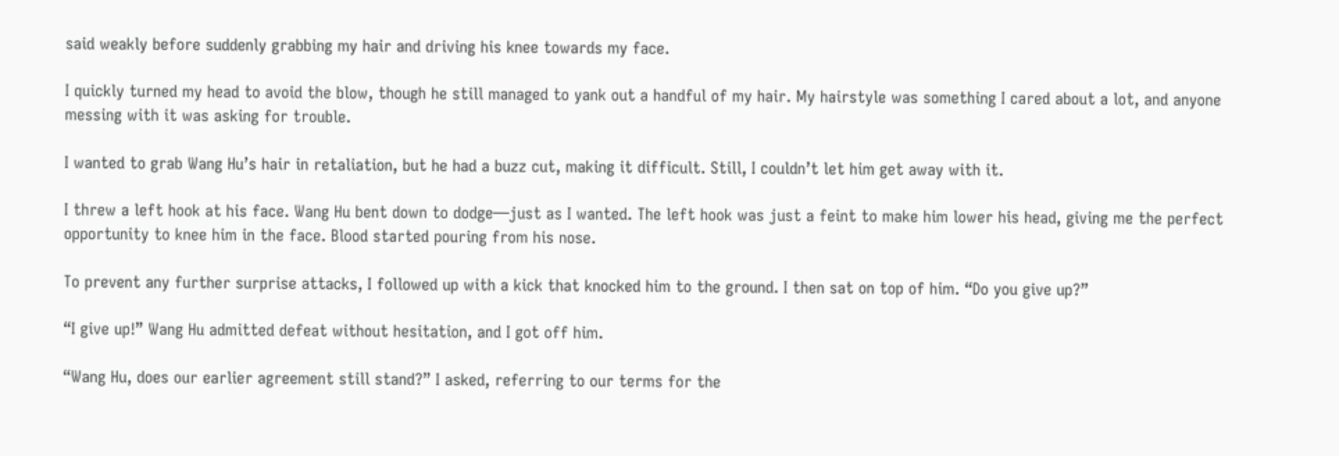said weakly before suddenly grabbing my hair and driving his knee towards my face.

I quickly turned my head to avoid the blow, though he still managed to yank out a handful of my hair. My hairstyle was something I cared about a lot, and anyone messing with it was asking for trouble.

I wanted to grab Wang Hu’s hair in retaliation, but he had a buzz cut, making it difficult. Still, I couldn’t let him get away with it.

I threw a left hook at his face. Wang Hu bent down to dodge—just as I wanted. The left hook was just a feint to make him lower his head, giving me the perfect opportunity to knee him in the face. Blood started pouring from his nose.

To prevent any further surprise attacks, I followed up with a kick that knocked him to the ground. I then sat on top of him. “Do you give up?”

“I give up!” Wang Hu admitted defeat without hesitation, and I got off him.

“Wang Hu, does our earlier agreement still stand?” I asked, referring to our terms for the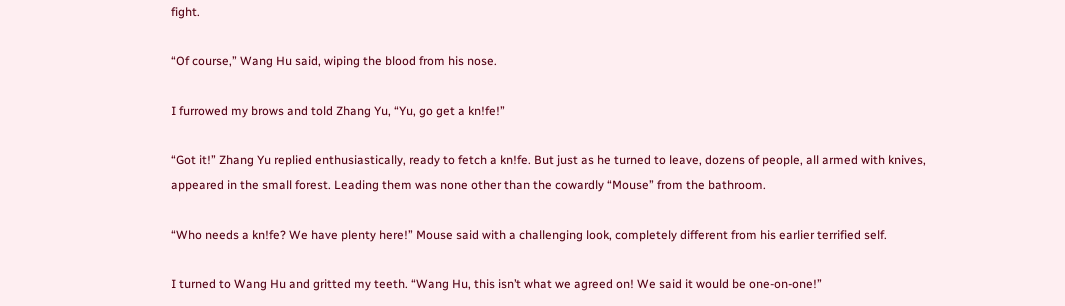fight.

“Of course,” Wang Hu said, wiping the blood from his nose.

I furrowed my brows and told Zhang Yu, “Yu, go get a kn!fe!”

“Got it!” Zhang Yu replied enthusiastically, ready to fetch a kn!fe. But just as he turned to leave, dozens of people, all armed with knives, appeared in the small forest. Leading them was none other than the cowardly “Mouse” from the bathroom.

“Who needs a kn!fe? We have plenty here!” Mouse said with a challenging look, completely different from his earlier terrified self.

I turned to Wang Hu and gritted my teeth. “Wang Hu, this isn’t what we agreed on! We said it would be one-on-one!”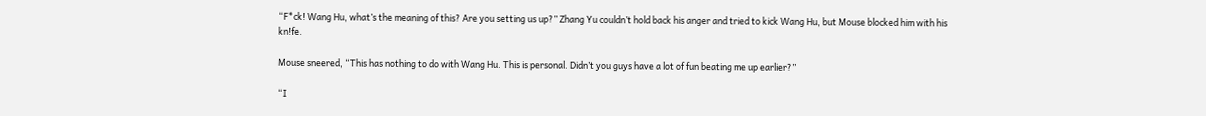“F*ck! Wang Hu, what’s the meaning of this? Are you setting us up?” Zhang Yu couldn’t hold back his anger and tried to kick Wang Hu, but Mouse blocked him with his kn!fe.

Mouse sneered, “This has nothing to do with Wang Hu. This is personal. Didn’t you guys have a lot of fun beating me up earlier?”

“I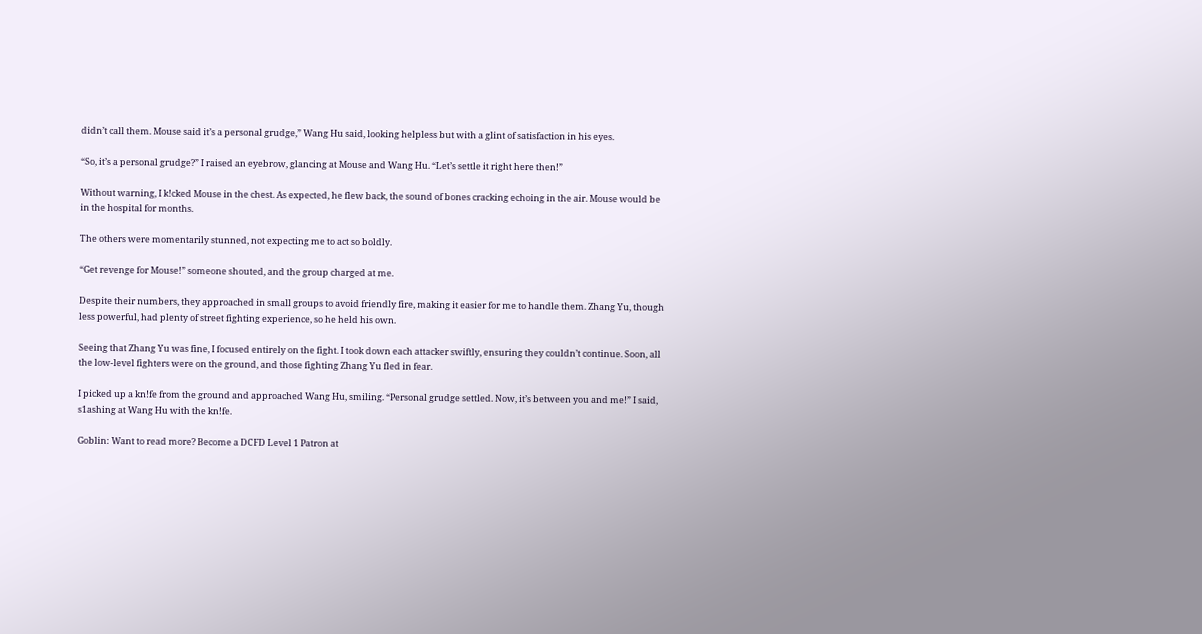didn’t call them. Mouse said it’s a personal grudge,” Wang Hu said, looking helpless but with a glint of satisfaction in his eyes.

“So, it’s a personal grudge?” I raised an eyebrow, glancing at Mouse and Wang Hu. “Let’s settle it right here then!”

Without warning, I k!cked Mouse in the chest. As expected, he flew back, the sound of bones cracking echoing in the air. Mouse would be in the hospital for months.

The others were momentarily stunned, not expecting me to act so boldly.

“Get revenge for Mouse!” someone shouted, and the group charged at me.

Despite their numbers, they approached in small groups to avoid friendly fire, making it easier for me to handle them. Zhang Yu, though less powerful, had plenty of street fighting experience, so he held his own.

Seeing that Zhang Yu was fine, I focused entirely on the fight. I took down each attacker swiftly, ensuring they couldn’t continue. Soon, all the low-level fighters were on the ground, and those fighting Zhang Yu fled in fear.

I picked up a kn!fe from the ground and approached Wang Hu, smiling. “Personal grudge settled. Now, it’s between you and me!” I said, s1ashing at Wang Hu with the kn!fe.

Goblin: Want to read more? Become a DCFD Level 1 Patron at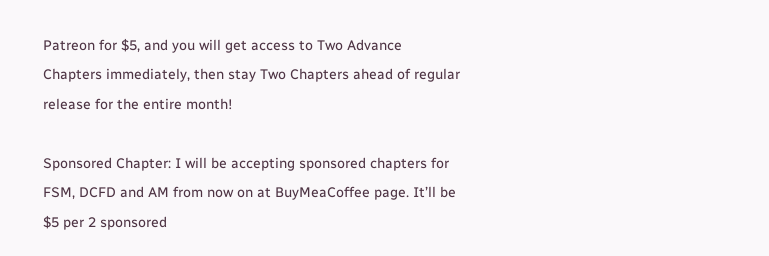Patreon for $5, and you will get access to Two Advance Chapters immediately, then stay Two Chapters ahead of regular release for the entire month!

Sponsored Chapter: I will be accepting sponsored chapters for FSM, DCFD and AM from now on at BuyMeaCoffee page. It’ll be $5 per 2 sponsored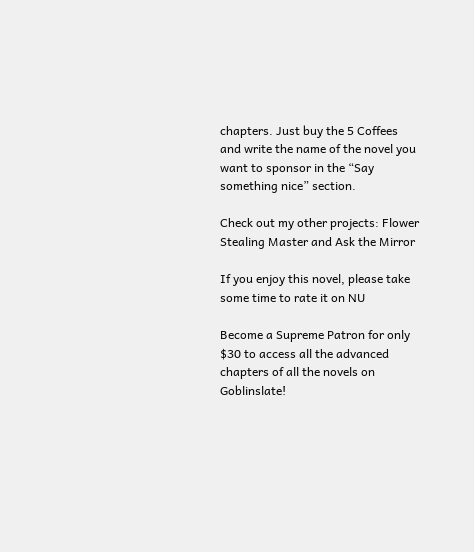chapters. Just buy the 5 Coffees and write the name of the novel you want to sponsor in the “Say something nice” section.

Check out my other projects: Flower Stealing Master and Ask the Mirror

If you enjoy this novel, please take some time to rate it on NU

Become a Supreme Patron for only $30 to access all the advanced chapters of all the novels on Goblinslate!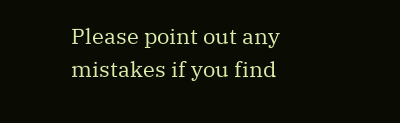Please point out any mistakes if you find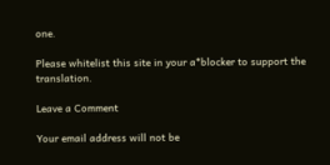one.

Please whitelist this site in your a*blocker to support the translation.

Leave a Comment

Your email address will not be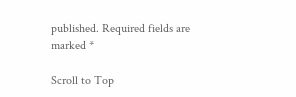published. Required fields are marked *

Scroll to Top